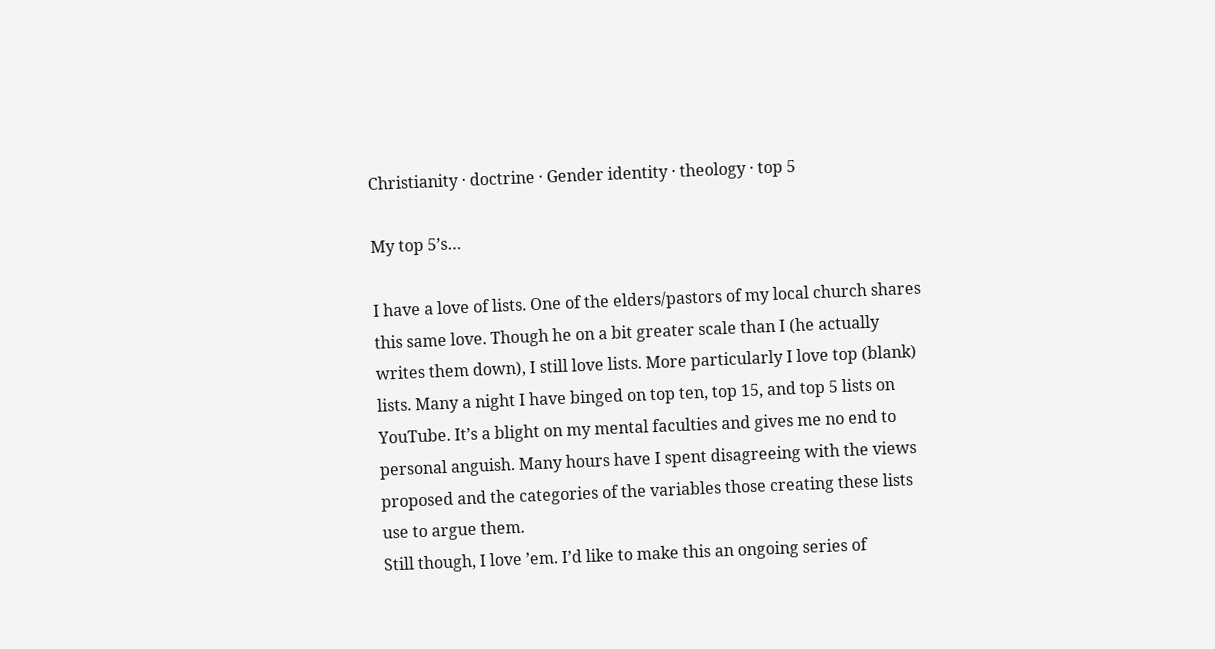Christianity · doctrine · Gender identity · theology · top 5

My top 5’s…

I have a love of lists. One of the elders/pastors of my local church shares this same love. Though he on a bit greater scale than I (he actually writes them down), I still love lists. More particularly I love top (blank) lists. Many a night I have binged on top ten, top 15, and top 5 lists on YouTube. It’s a blight on my mental faculties and gives me no end to personal anguish. Many hours have I spent disagreeing with the views proposed and the categories of the variables those creating these lists use to argue them.
Still though, I love ’em. I’d like to make this an ongoing series of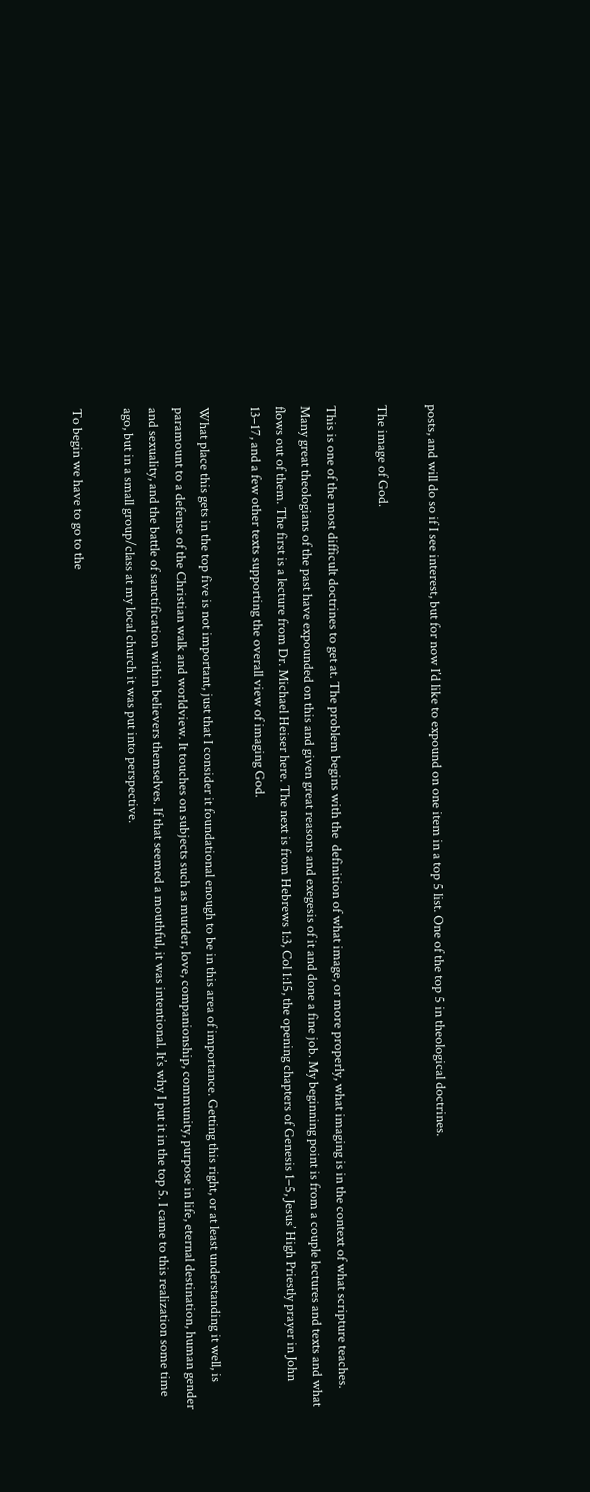posts, and will do so if I see interest, but for now I’d like to expound on one item in a top 5 list. One of the top 5 in theological doctrines.

The image of God.

This is one of the most difficult doctrines to get at. The problem begins with the  definition of what image, or more properly, what imaging is in the context of what scripture teaches. Many great theologians of the past have expounded on this and given great reasons and exegesis of it and done a fine job. My beginning point is from a couple lectures and texts and what flows out of them. The first is a lecture from Dr. Michael Heiser here. The next is from Hebrews 1:3, Col 1:15, the opening chapters of Genesis 1–5, Jesus’ High Priestly prayer in John 13–17, and a few other texts supporting the overall view of imaging God.

What place this gets in the top five is not important, just that I consider it foundational enough to be in this area of importance. Getting this right, or at least understanding it well, is paramount to a defense of the Christian walk and worldview. It touches on subjects such as murder, love, companionship, community, purpose in life, eternal destination, human gender and sexuality, and the battle of sanctification within believers themselves. If that seemed a mouthful, it was intentional. It’s why I put it in the top 5. I came to this realization some time ago, but in a small group/class at my local church it was put into perspective.

To begin we have to go to the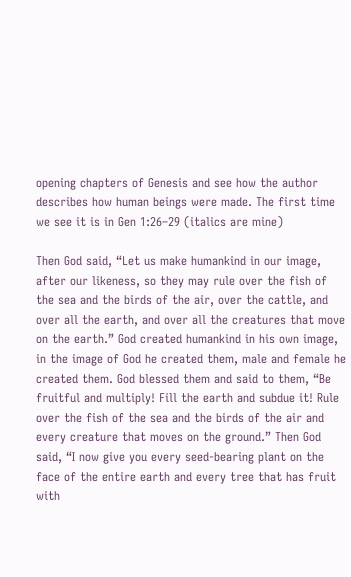opening chapters of Genesis and see how the author describes how human beings were made. The first time we see it is in Gen 1:26–29 (italics are mine)

Then God said, “Let us make humankind in our image, after our likeness, so they may rule over the fish of the sea and the birds of the air, over the cattle, and over all the earth, and over all the creatures that move on the earth.” God created humankind in his own image, in the image of God he created them, male and female he created them. God blessed them and said to them, “Be fruitful and multiply! Fill the earth and subdue it! Rule over the fish of the sea and the birds of the air and every creature that moves on the ground.” Then God said, “I now give you every seed-bearing plant on the face of the entire earth and every tree that has fruit with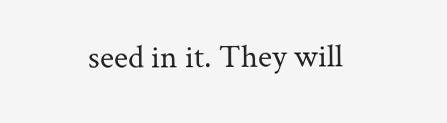seed in it. They will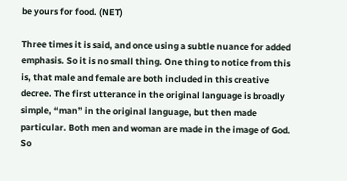be yours for food. (NET)

Three times it is said, and once using a subtle nuance for added emphasis. So it is no small thing. One thing to notice from this is, that male and female are both included in this creative decree. The first utterance in the original language is broadly simple, “man” in the original language, but then made particular. Both men and woman are made in the image of God. So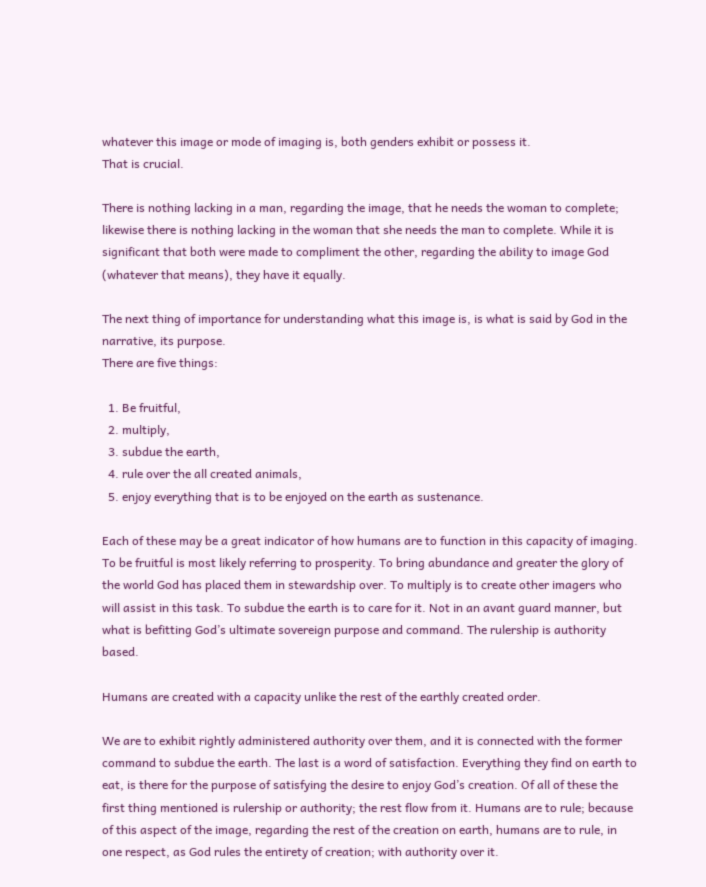whatever this image or mode of imaging is, both genders exhibit or possess it.
That is crucial.

There is nothing lacking in a man, regarding the image, that he needs the woman to complete; likewise there is nothing lacking in the woman that she needs the man to complete. While it is significant that both were made to compliment the other, regarding the ability to image God (whatever that means), they have it equally.

The next thing of importance for understanding what this image is, is what is said by God in the narrative, its purpose.
There are five things:

  1. Be fruitful,
  2. multiply,
  3. subdue the earth,
  4. rule over the all created animals,
  5. enjoy everything that is to be enjoyed on the earth as sustenance.

Each of these may be a great indicator of how humans are to function in this capacity of imaging. To be fruitful is most likely referring to prosperity. To bring abundance and greater the glory of the world God has placed them in stewardship over. To multiply is to create other imagers who will assist in this task. To subdue the earth is to care for it. Not in an avant guard manner, but what is befitting God’s ultimate sovereign purpose and command. The rulership is authority based.

Humans are created with a capacity unlike the rest of the earthly created order.

We are to exhibit rightly administered authority over them, and it is connected with the former command to subdue the earth. The last is a word of satisfaction. Everything they find on earth to eat, is there for the purpose of satisfying the desire to enjoy God’s creation. Of all of these the first thing mentioned is rulership or authority; the rest flow from it. Humans are to rule; because of this aspect of the image, regarding the rest of the creation on earth, humans are to rule, in one respect, as God rules the entirety of creation; with authority over it.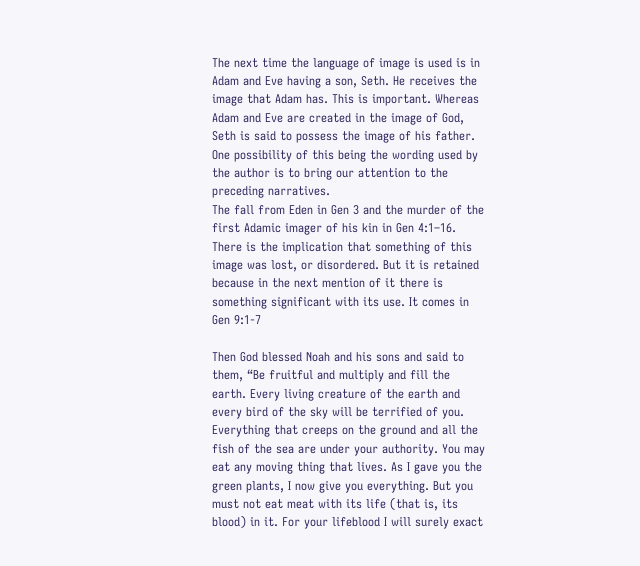The next time the language of image is used is in Adam and Eve having a son, Seth. He receives the image that Adam has. This is important. Whereas Adam and Eve are created in the image of God, Seth is said to possess the image of his father. One possibility of this being the wording used by the author is to bring our attention to the preceding narratives.
The fall from Eden in Gen 3 and the murder of the first Adamic imager of his kin in Gen 4:1–16. There is the implication that something of this image was lost, or disordered. But it is retained because in the next mention of it there is something significant with its use. It comes in Gen 9:1-7

Then God blessed Noah and his sons and said to them, “Be fruitful and multiply and fill the earth. Every living creature of the earth and every bird of the sky will be terrified of you. Everything that creeps on the ground and all the fish of the sea are under your authority. You may eat any moving thing that lives. As I gave you the green plants, I now give you everything. But you must not eat meat with its life (that is, its blood) in it. For your lifeblood I will surely exact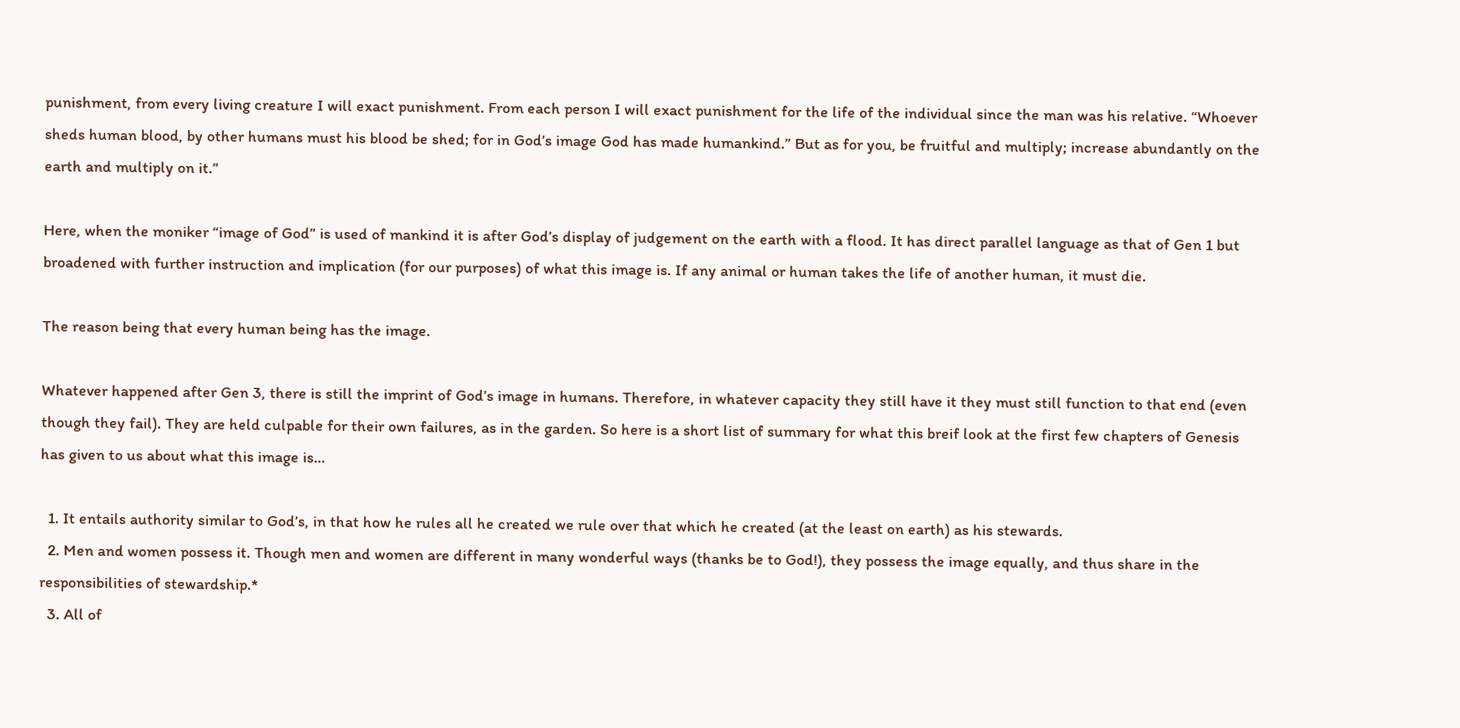punishment, from every living creature I will exact punishment. From each person I will exact punishment for the life of the individual since the man was his relative. “Whoever sheds human blood, by other humans must his blood be shed; for in God’s image God has made humankind.” But as for you, be fruitful and multiply; increase abundantly on the earth and multiply on it.”

Here, when the moniker “image of God” is used of mankind it is after God’s display of judgement on the earth with a flood. It has direct parallel language as that of Gen 1 but broadened with further instruction and implication (for our purposes) of what this image is. If any animal or human takes the life of another human, it must die.

The reason being that every human being has the image.

Whatever happened after Gen 3, there is still the imprint of God’s image in humans. Therefore, in whatever capacity they still have it they must still function to that end (even though they fail). They are held culpable for their own failures, as in the garden. So here is a short list of summary for what this breif look at the first few chapters of Genesis has given to us about what this image is…

  1. It entails authority similar to God’s, in that how he rules all he created we rule over that which he created (at the least on earth) as his stewards.
  2. Men and women possess it. Though men and women are different in many wonderful ways (thanks be to God!), they possess the image equally, and thus share in the responsibilities of stewardship.*
  3. All of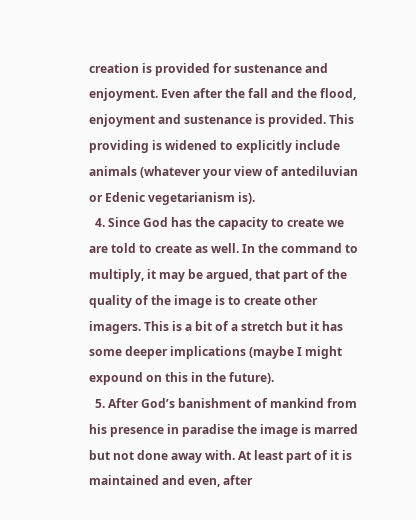creation is provided for sustenance and enjoyment. Even after the fall and the flood, enjoyment and sustenance is provided. This providing is widened to explicitly include animals (whatever your view of antediluvian or Edenic vegetarianism is).
  4. Since God has the capacity to create we are told to create as well. In the command to multiply, it may be argued, that part of the quality of the image is to create other imagers. This is a bit of a stretch but it has some deeper implications (maybe I might expound on this in the future).
  5. After God’s banishment of mankind from his presence in paradise the image is marred but not done away with. At least part of it is maintained and even, after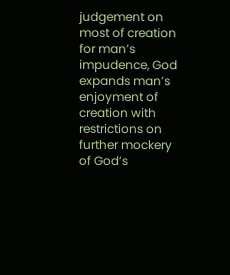judgement on most of creation for man’s impudence, God expands man’s enjoyment of creation with restrictions on further mockery of God’s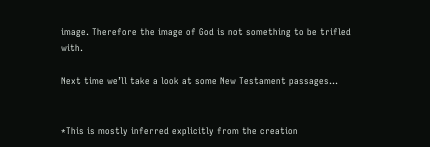image. Therefore the image of God is not something to be trifled with.

Next time we’ll take a look at some New Testament passages…


*This is mostly inferred explicitly from the creation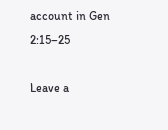account in Gen 2:15–25

Leave a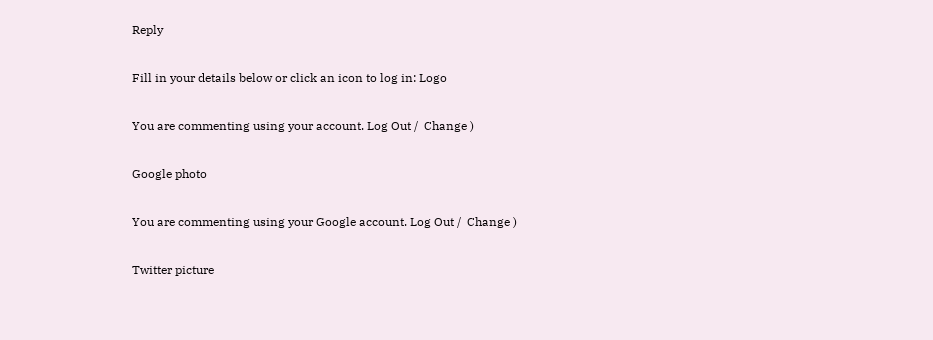Reply

Fill in your details below or click an icon to log in: Logo

You are commenting using your account. Log Out /  Change )

Google photo

You are commenting using your Google account. Log Out /  Change )

Twitter picture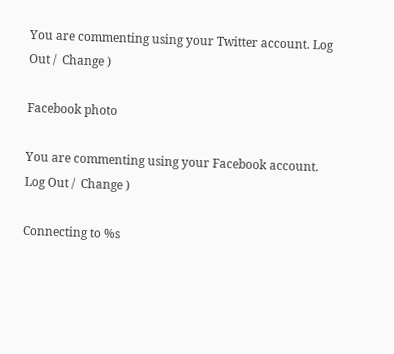You are commenting using your Twitter account. Log Out /  Change )

Facebook photo

You are commenting using your Facebook account. Log Out /  Change )

Connecting to %s